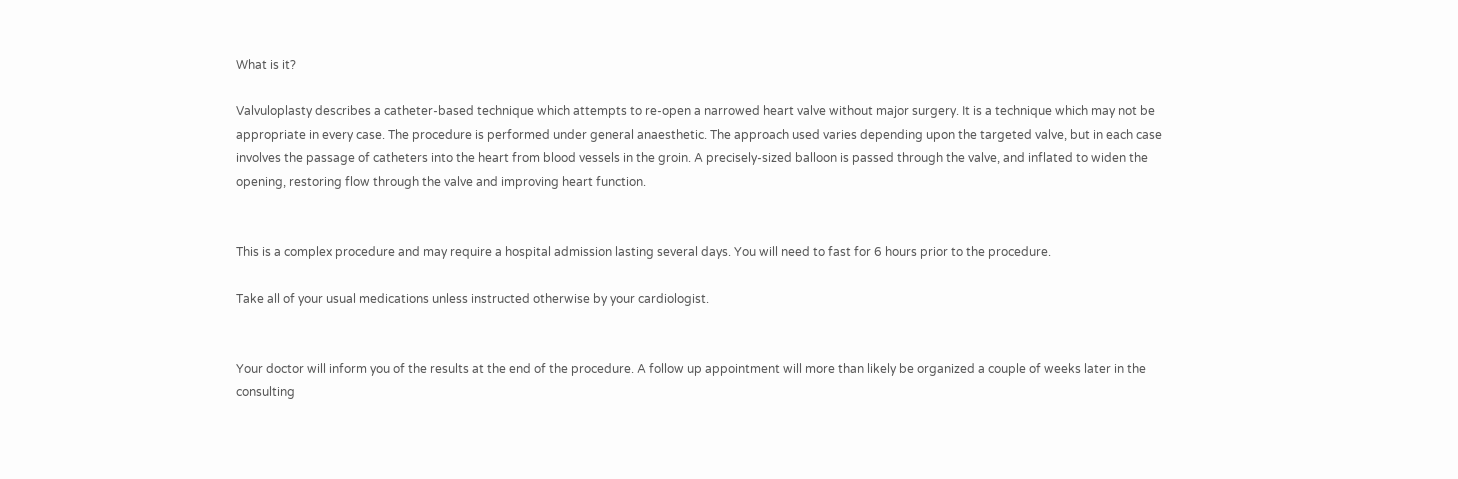What is it?

Valvuloplasty describes a catheter-based technique which attempts to re-open a narrowed heart valve without major surgery. It is a technique which may not be appropriate in every case. The procedure is performed under general anaesthetic. The approach used varies depending upon the targeted valve, but in each case involves the passage of catheters into the heart from blood vessels in the groin. A precisely-sized balloon is passed through the valve, and inflated to widen the opening, restoring flow through the valve and improving heart function.


This is a complex procedure and may require a hospital admission lasting several days. You will need to fast for 6 hours prior to the procedure.

Take all of your usual medications unless instructed otherwise by your cardiologist.


Your doctor will inform you of the results at the end of the procedure. A follow up appointment will more than likely be organized a couple of weeks later in the consulting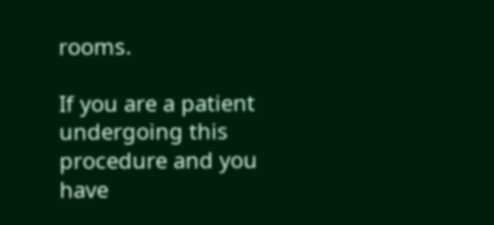rooms.

If you are a patient undergoing this procedure and you have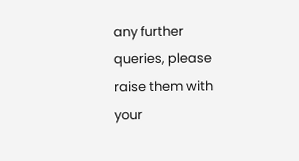any further queries, please raise them with your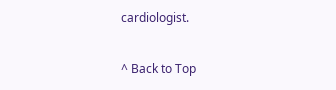cardiologist.

^ Back to Top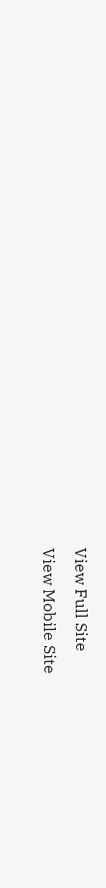View Full Site
View Mobile Site